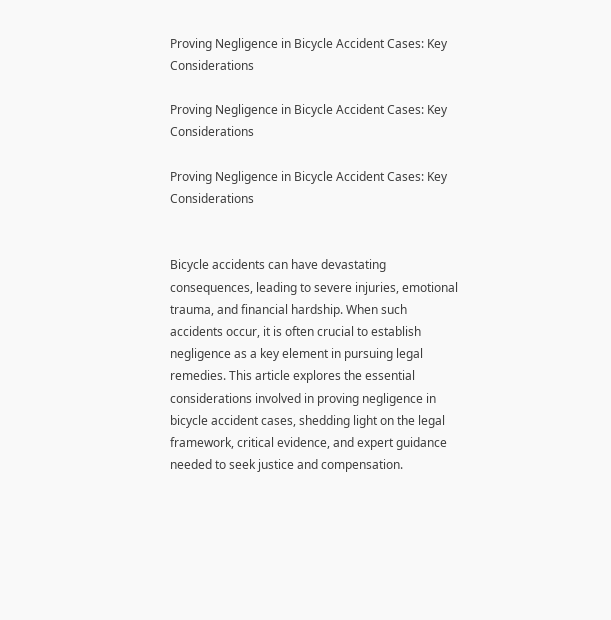Proving Negligence in Bicycle Accident Cases: Key Considerations

Proving Negligence in Bicycle Accident Cases: Key Considerations

Proving Negligence in Bicycle Accident Cases: Key Considerations


Bicycle accidents can have devastating consequences, leading to severe injuries, emotional trauma, and financial hardship. When such accidents occur, it is often crucial to establish negligence as a key element in pursuing legal remedies. This article explores the essential considerations involved in proving negligence in bicycle accident cases, shedding light on the legal framework, critical evidence, and expert guidance needed to seek justice and compensation.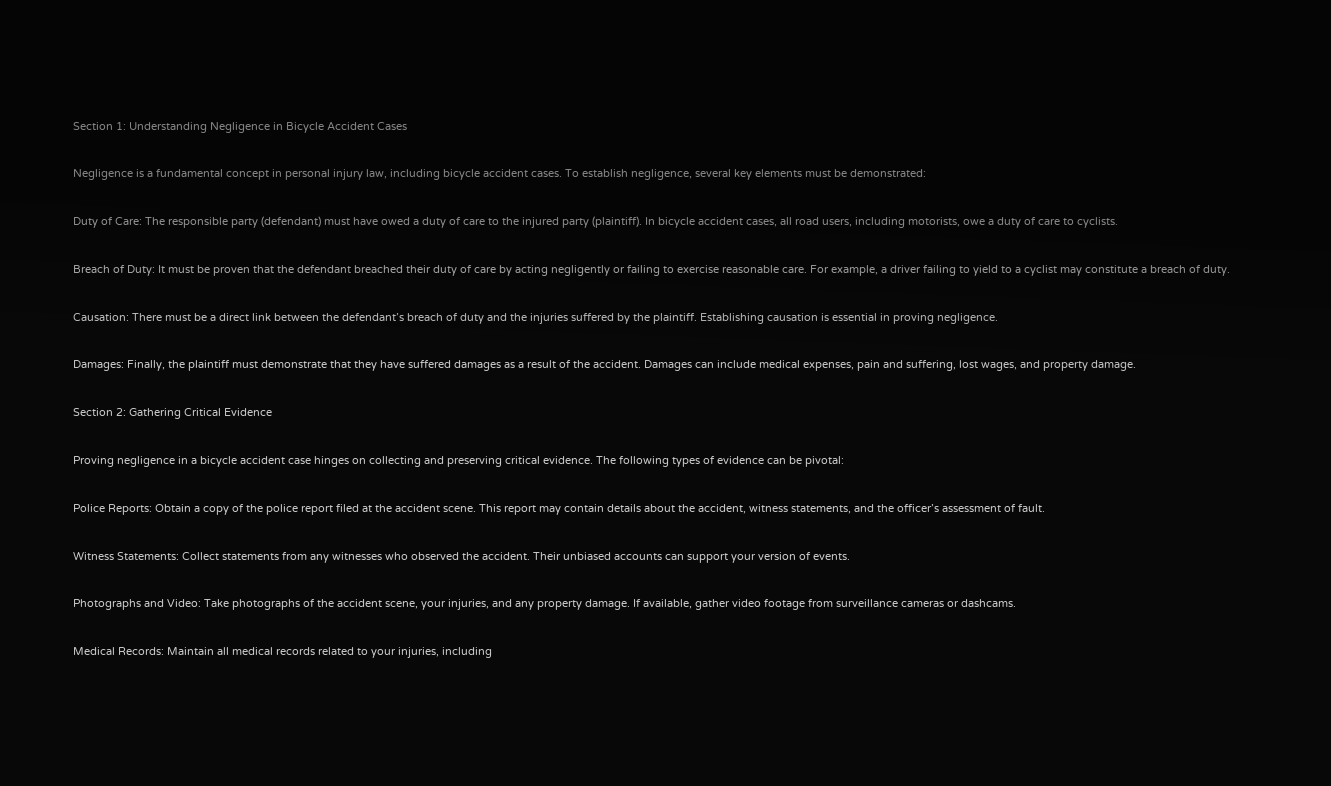Section 1: Understanding Negligence in Bicycle Accident Cases

Negligence is a fundamental concept in personal injury law, including bicycle accident cases. To establish negligence, several key elements must be demonstrated:

Duty of Care: The responsible party (defendant) must have owed a duty of care to the injured party (plaintiff). In bicycle accident cases, all road users, including motorists, owe a duty of care to cyclists.

Breach of Duty: It must be proven that the defendant breached their duty of care by acting negligently or failing to exercise reasonable care. For example, a driver failing to yield to a cyclist may constitute a breach of duty.

Causation: There must be a direct link between the defendant’s breach of duty and the injuries suffered by the plaintiff. Establishing causation is essential in proving negligence.

Damages: Finally, the plaintiff must demonstrate that they have suffered damages as a result of the accident. Damages can include medical expenses, pain and suffering, lost wages, and property damage.

Section 2: Gathering Critical Evidence

Proving negligence in a bicycle accident case hinges on collecting and preserving critical evidence. The following types of evidence can be pivotal:

Police Reports: Obtain a copy of the police report filed at the accident scene. This report may contain details about the accident, witness statements, and the officer’s assessment of fault.

Witness Statements: Collect statements from any witnesses who observed the accident. Their unbiased accounts can support your version of events.

Photographs and Video: Take photographs of the accident scene, your injuries, and any property damage. If available, gather video footage from surveillance cameras or dashcams.

Medical Records: Maintain all medical records related to your injuries, including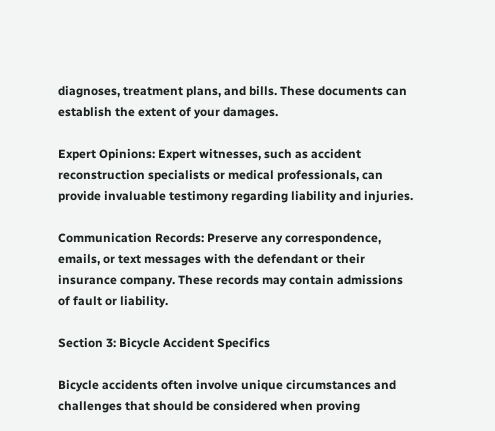diagnoses, treatment plans, and bills. These documents can establish the extent of your damages.

Expert Opinions: Expert witnesses, such as accident reconstruction specialists or medical professionals, can provide invaluable testimony regarding liability and injuries.

Communication Records: Preserve any correspondence, emails, or text messages with the defendant or their insurance company. These records may contain admissions of fault or liability.

Section 3: Bicycle Accident Specifics

Bicycle accidents often involve unique circumstances and challenges that should be considered when proving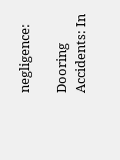negligence:

Dooring Accidents: In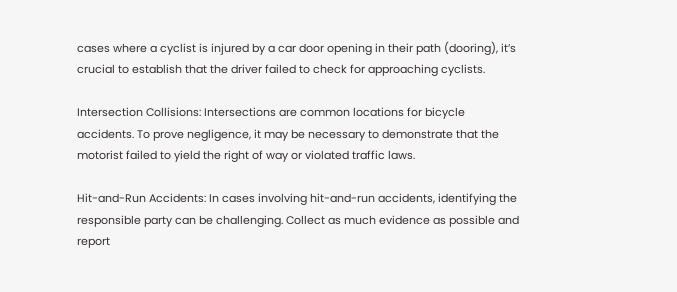cases where a cyclist is injured by a car door opening in their path (dooring), it’s crucial to establish that the driver failed to check for approaching cyclists.

Intersection Collisions: Intersections are common locations for bicycle accidents. To prove negligence, it may be necessary to demonstrate that the motorist failed to yield the right of way or violated traffic laws.

Hit-and-Run Accidents: In cases involving hit-and-run accidents, identifying the responsible party can be challenging. Collect as much evidence as possible and report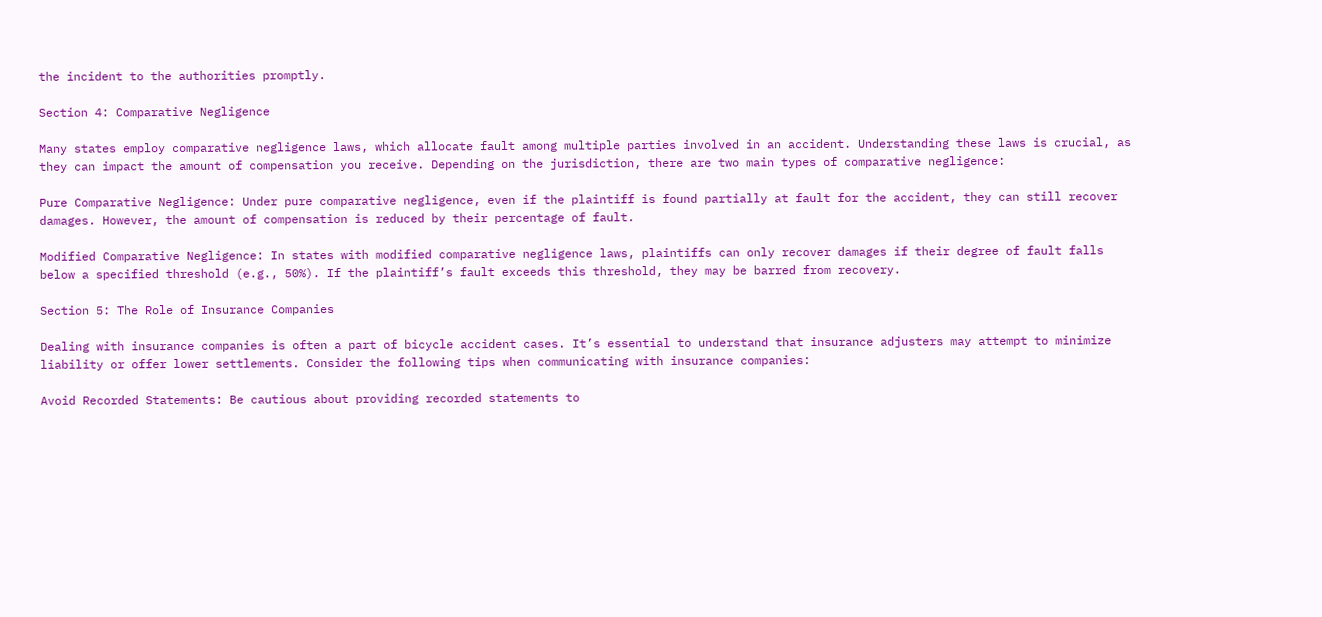the incident to the authorities promptly.

Section 4: Comparative Negligence

Many states employ comparative negligence laws, which allocate fault among multiple parties involved in an accident. Understanding these laws is crucial, as they can impact the amount of compensation you receive. Depending on the jurisdiction, there are two main types of comparative negligence:

Pure Comparative Negligence: Under pure comparative negligence, even if the plaintiff is found partially at fault for the accident, they can still recover damages. However, the amount of compensation is reduced by their percentage of fault.

Modified Comparative Negligence: In states with modified comparative negligence laws, plaintiffs can only recover damages if their degree of fault falls below a specified threshold (e.g., 50%). If the plaintiff’s fault exceeds this threshold, they may be barred from recovery.

Section 5: The Role of Insurance Companies

Dealing with insurance companies is often a part of bicycle accident cases. It’s essential to understand that insurance adjusters may attempt to minimize liability or offer lower settlements. Consider the following tips when communicating with insurance companies:

Avoid Recorded Statements: Be cautious about providing recorded statements to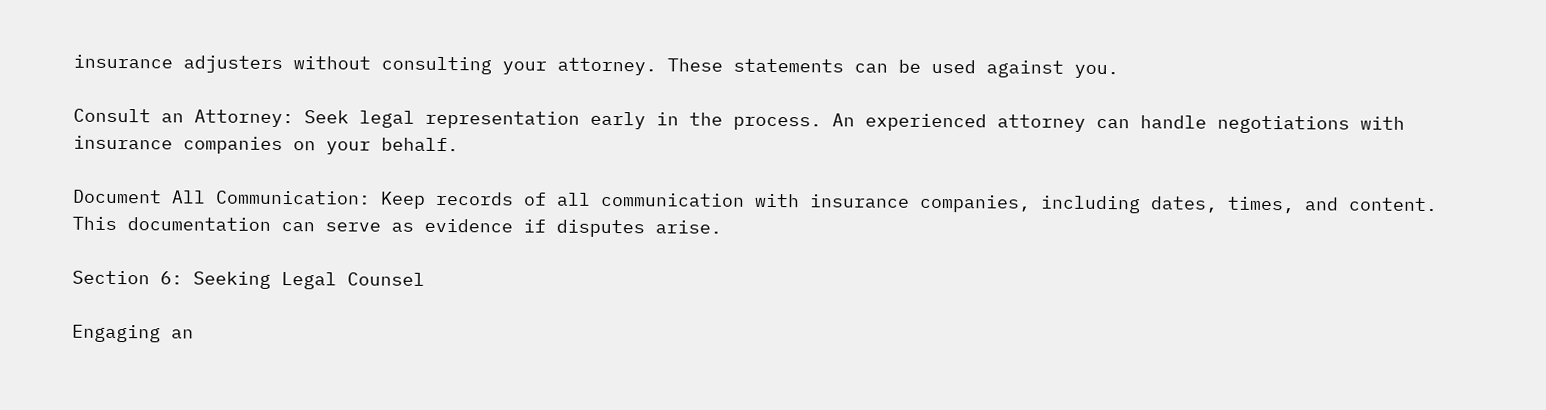insurance adjusters without consulting your attorney. These statements can be used against you.

Consult an Attorney: Seek legal representation early in the process. An experienced attorney can handle negotiations with insurance companies on your behalf.

Document All Communication: Keep records of all communication with insurance companies, including dates, times, and content. This documentation can serve as evidence if disputes arise.

Section 6: Seeking Legal Counsel

Engaging an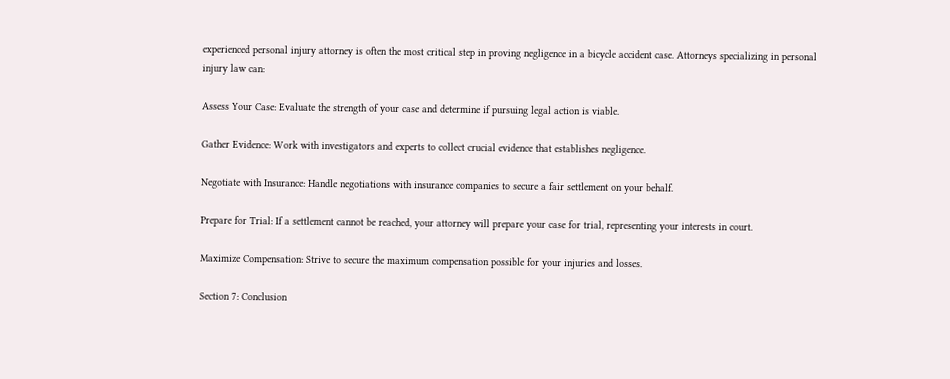experienced personal injury attorney is often the most critical step in proving negligence in a bicycle accident case. Attorneys specializing in personal injury law can:

Assess Your Case: Evaluate the strength of your case and determine if pursuing legal action is viable.

Gather Evidence: Work with investigators and experts to collect crucial evidence that establishes negligence.

Negotiate with Insurance: Handle negotiations with insurance companies to secure a fair settlement on your behalf.

Prepare for Trial: If a settlement cannot be reached, your attorney will prepare your case for trial, representing your interests in court.

Maximize Compensation: Strive to secure the maximum compensation possible for your injuries and losses.

Section 7: Conclusion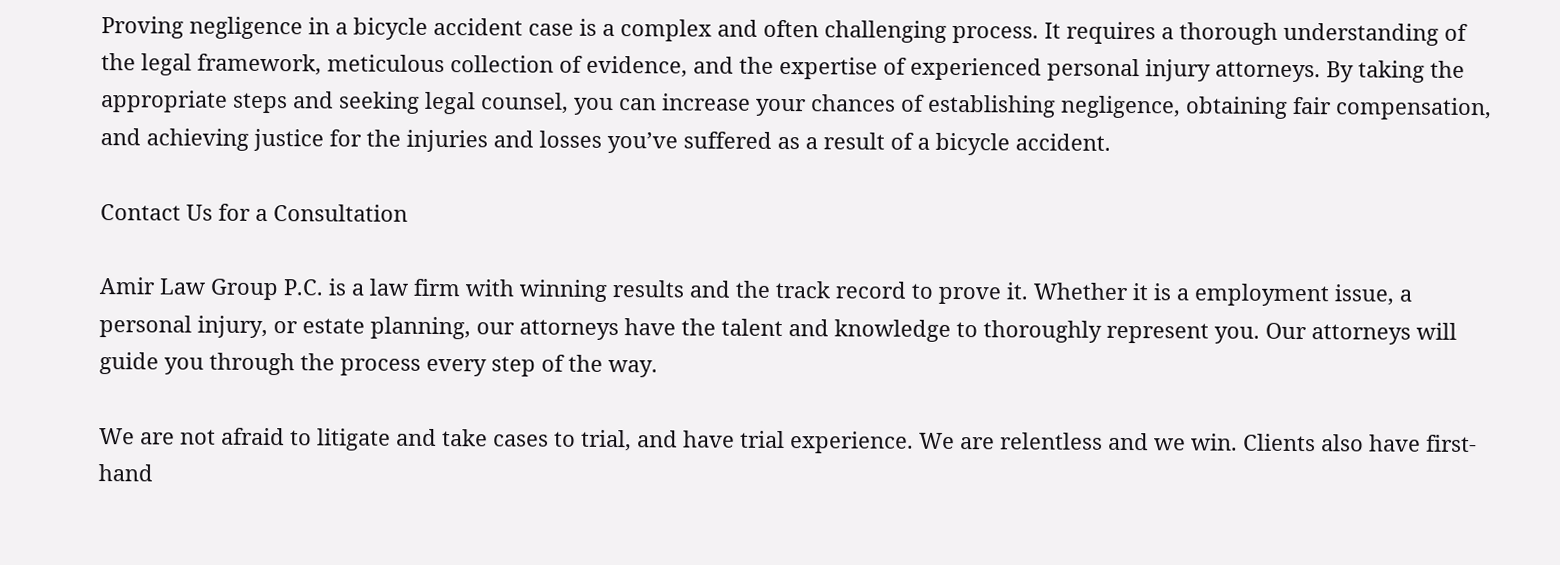Proving negligence in a bicycle accident case is a complex and often challenging process. It requires a thorough understanding of the legal framework, meticulous collection of evidence, and the expertise of experienced personal injury attorneys. By taking the appropriate steps and seeking legal counsel, you can increase your chances of establishing negligence, obtaining fair compensation, and achieving justice for the injuries and losses you’ve suffered as a result of a bicycle accident.

Contact Us for a Consultation

Amir Law Group P.C. is a law firm with winning results and the track record to prove it. Whether it is a employment issue, a personal injury, or estate planning, our attorneys have the talent and knowledge to thoroughly represent you. Our attorneys will guide you through the process every step of the way.

We are not afraid to litigate and take cases to trial, and have trial experience. We are relentless and we win. Clients also have first-hand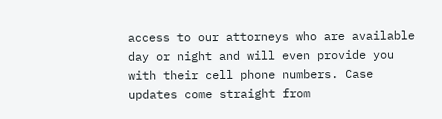access to our attorneys who are available day or night and will even provide you with their cell phone numbers. Case updates come straight from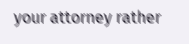your attorney rather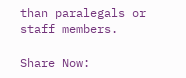than paralegals or staff members.

Share Now: